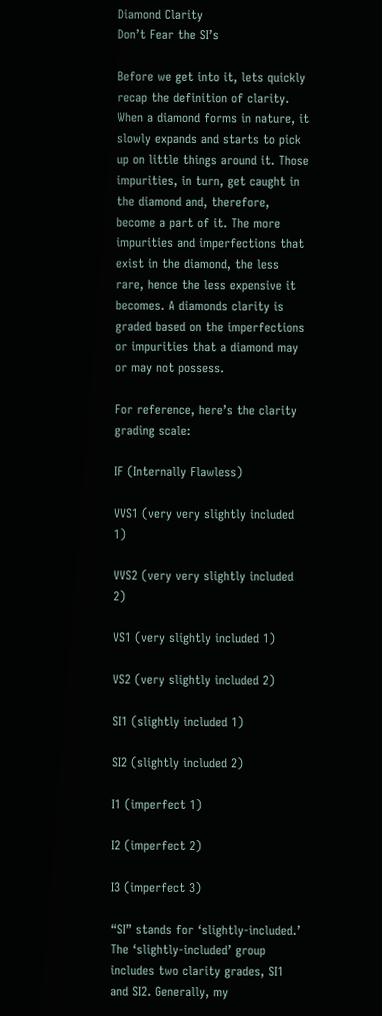Diamond Clarity
Don’t Fear the SI’s

Before we get into it, lets quickly recap the definition of clarity. When a diamond forms in nature, it slowly expands and starts to pick up on little things around it. Those impurities, in turn, get caught in the diamond and, therefore, become a part of it. The more impurities and imperfections that exist in the diamond, the less rare, hence the less expensive it becomes. A diamonds clarity is graded based on the imperfections or impurities that a diamond may or may not possess.

For reference, here’s the clarity grading scale:

IF (Internally Flawless)

VVS1 (very very slightly included 1)

VVS2 (very very slightly included 2)

VS1 (very slightly included 1)

VS2 (very slightly included 2)

SI1 (slightly included 1)

SI2 (slightly included 2)

I1 (imperfect 1)

I2 (imperfect 2)

I3 (imperfect 3)

“SI” stands for ‘slightly-included.’ The ‘slightly-included’ group includes two clarity grades, SI1 and SI2. Generally, my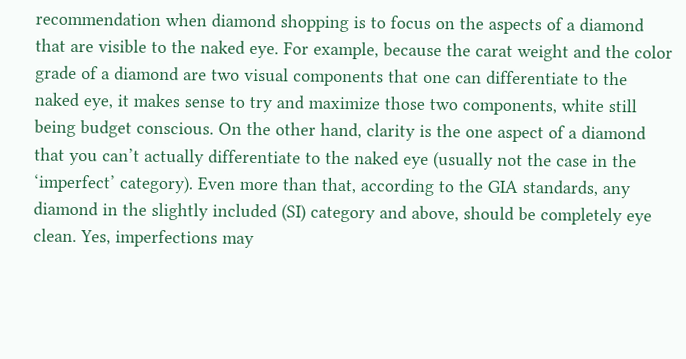recommendation when diamond shopping is to focus on the aspects of a diamond that are visible to the naked eye. For example, because the carat weight and the color grade of a diamond are two visual components that one can differentiate to the naked eye, it makes sense to try and maximize those two components, white still being budget conscious. On the other hand, clarity is the one aspect of a diamond that you can’t actually differentiate to the naked eye (usually not the case in the ‘imperfect’ category). Even more than that, according to the GIA standards, any diamond in the slightly included (SI) category and above, should be completely eye clean. Yes, imperfections may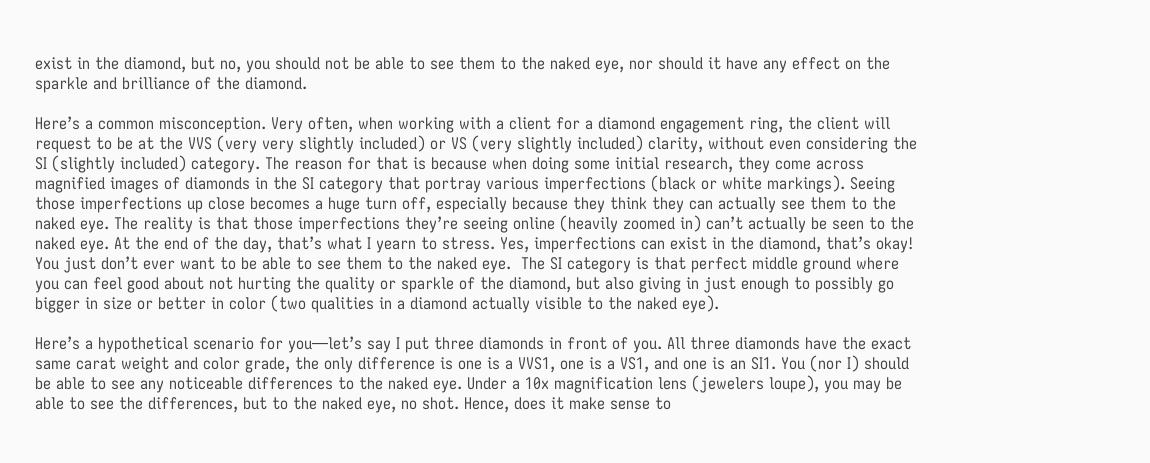exist in the diamond, but no, you should not be able to see them to the naked eye, nor should it have any effect on the sparkle and brilliance of the diamond.

Here’s a common misconception. Very often, when working with a client for a diamond engagement ring, the client will request to be at the VVS (very very slightly included) or VS (very slightly included) clarity, without even considering the SI (slightly included) category. The reason for that is because when doing some initial research, they come across magnified images of diamonds in the SI category that portray various imperfections (black or white markings). Seeing those imperfections up close becomes a huge turn off, especially because they think they can actually see them to the naked eye. The reality is that those imperfections they’re seeing online (heavily zoomed in) can’t actually be seen to the naked eye. At the end of the day, that’s what I yearn to stress. Yes, imperfections can exist in the diamond, that’s okay! You just don’t ever want to be able to see them to the naked eye.  The SI category is that perfect middle ground where you can feel good about not hurting the quality or sparkle of the diamond, but also giving in just enough to possibly go bigger in size or better in color (two qualities in a diamond actually visible to the naked eye).

Here’s a hypothetical scenario for you—let’s say I put three diamonds in front of you. All three diamonds have the exact same carat weight and color grade, the only difference is one is a VVS1, one is a VS1, and one is an SI1. You (nor I) should be able to see any noticeable differences to the naked eye. Under a 10x magnification lens (jewelers loupe), you may be able to see the differences, but to the naked eye, no shot. Hence, does it make sense to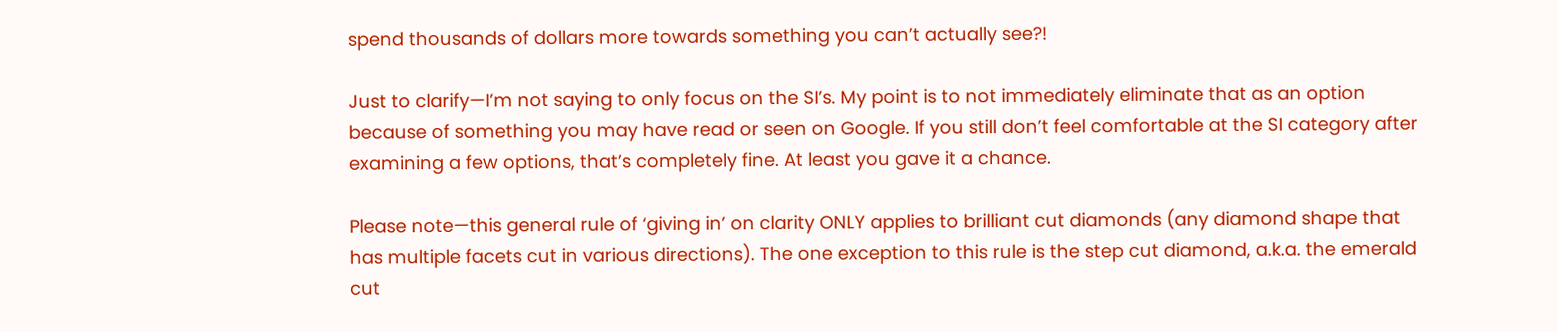spend thousands of dollars more towards something you can’t actually see?!

Just to clarify—I’m not saying to only focus on the SI’s. My point is to not immediately eliminate that as an option because of something you may have read or seen on Google. If you still don’t feel comfortable at the SI category after examining a few options, that’s completely fine. At least you gave it a chance.

Please note—this general rule of ‘giving in’ on clarity ONLY applies to brilliant cut diamonds (any diamond shape that has multiple facets cut in various directions). The one exception to this rule is the step cut diamond, a.k.a. the emerald cut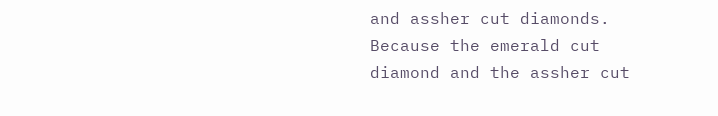and assher cut diamonds. Because the emerald cut diamond and the assher cut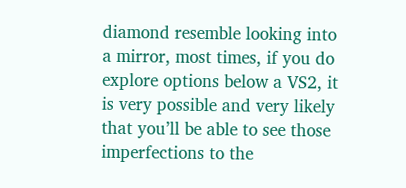diamond resemble looking into a mirror, most times, if you do explore options below a VS2, it is very possible and very likely that you’ll be able to see those imperfections to the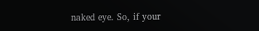naked eye. So, if your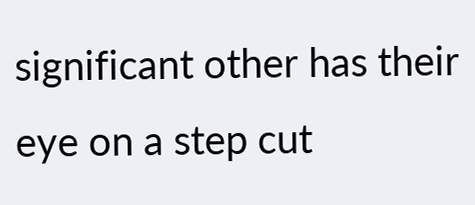significant other has their eye on a step cut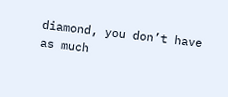diamond, you don’t have as much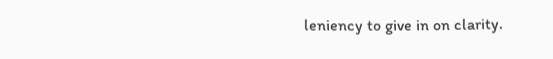leniency to give in on clarity.